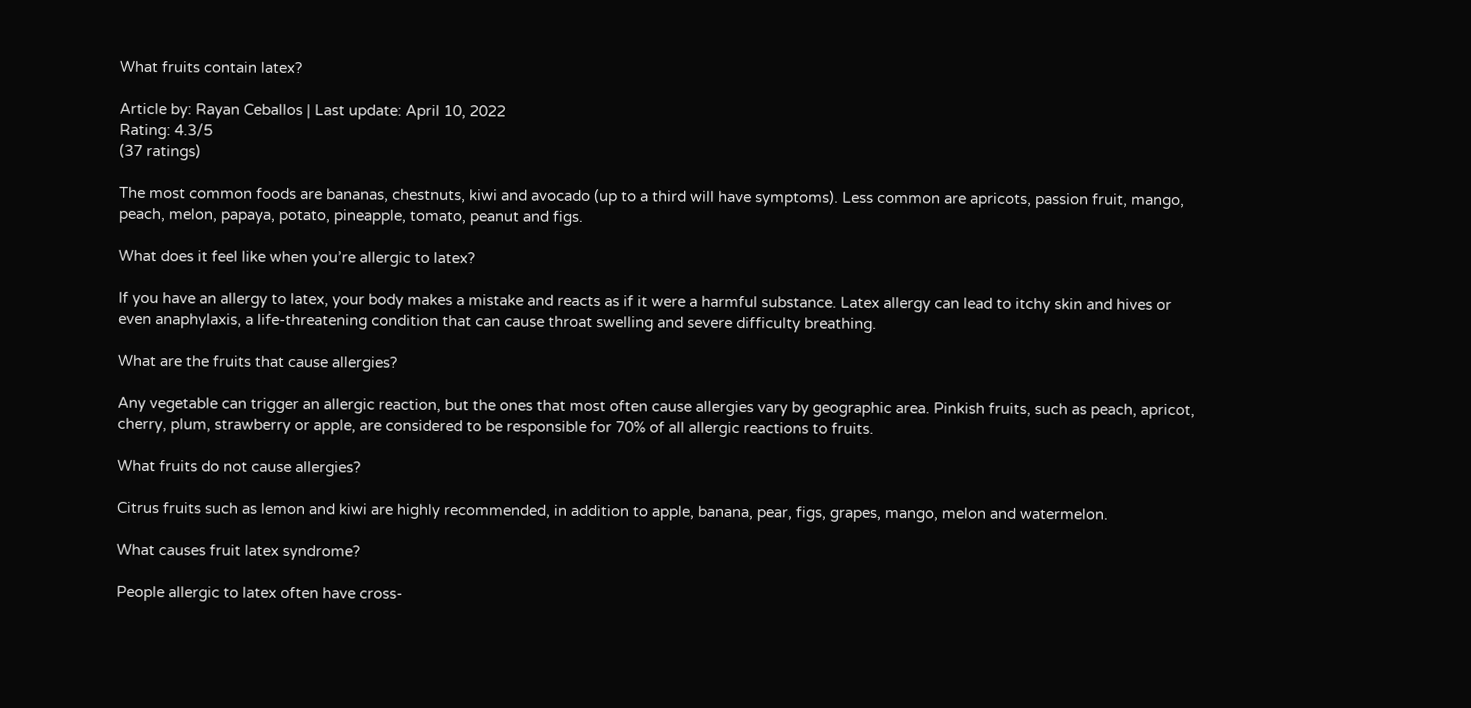What fruits contain latex?

Article by: Rayan Ceballos | Last update: April 10, 2022
Rating: 4.3/5
(37 ratings)

The most common foods are bananas, chestnuts, kiwi and avocado (up to a third will have symptoms). Less common are apricots, passion fruit, mango, peach, melon, papaya, potato, pineapple, tomato, peanut and figs.

What does it feel like when you’re allergic to latex?

If you have an allergy to latex, your body makes a mistake and reacts as if it were a harmful substance. Latex allergy can lead to itchy skin and hives or even anaphylaxis, a life-threatening condition that can cause throat swelling and severe difficulty breathing.

What are the fruits that cause allergies?

Any vegetable can trigger an allergic reaction, but the ones that most often cause allergies vary by geographic area. Pinkish fruits, such as peach, apricot, cherry, plum, strawberry or apple, are considered to be responsible for 70% of all allergic reactions to fruits.

What fruits do not cause allergies?

Citrus fruits such as lemon and kiwi are highly recommended, in addition to apple, banana, pear, figs, grapes, mango, melon and watermelon.

What causes fruit latex syndrome?

People allergic to latex often have cross-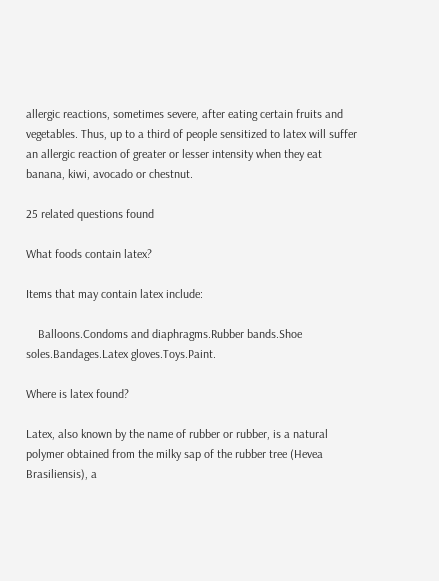allergic reactions, sometimes severe, after eating certain fruits and vegetables. Thus, up to a third of people sensitized to latex will suffer an allergic reaction of greater or lesser intensity when they eat banana, kiwi, avocado or chestnut.

25 related questions found

What foods contain latex?

Items that may contain latex include:

    Balloons.Condoms and diaphragms.Rubber bands.Shoe soles.Bandages.Latex gloves.Toys.Paint.

Where is latex found?

Latex, also known by the name of rubber or rubber, is a natural polymer obtained from the milky sap of the rubber tree (Hevea Brasiliensis), a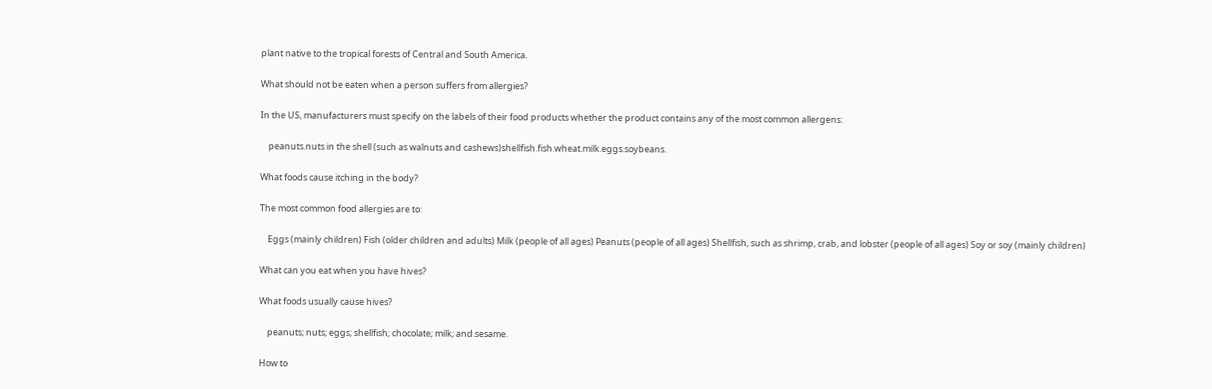plant native to the tropical forests of Central and South America.

What should not be eaten when a person suffers from allergies?

In the US, manufacturers must specify on the labels of their food products whether the product contains any of the most common allergens:

    peanuts.nuts in the shell (such as walnuts and cashews)shellfish.fish.wheat.milk.eggs.soybeans.

What foods cause itching in the body?

The most common food allergies are to:

    Eggs (mainly children) Fish (older children and adults) Milk (people of all ages) Peanuts (people of all ages) Shellfish, such as shrimp, crab, and lobster (people of all ages) Soy or soy (mainly children)

What can you eat when you have hives?

What foods usually cause hives?

    peanuts; nuts; eggs; shellfish; chocolate; milk; and.sesame.

How to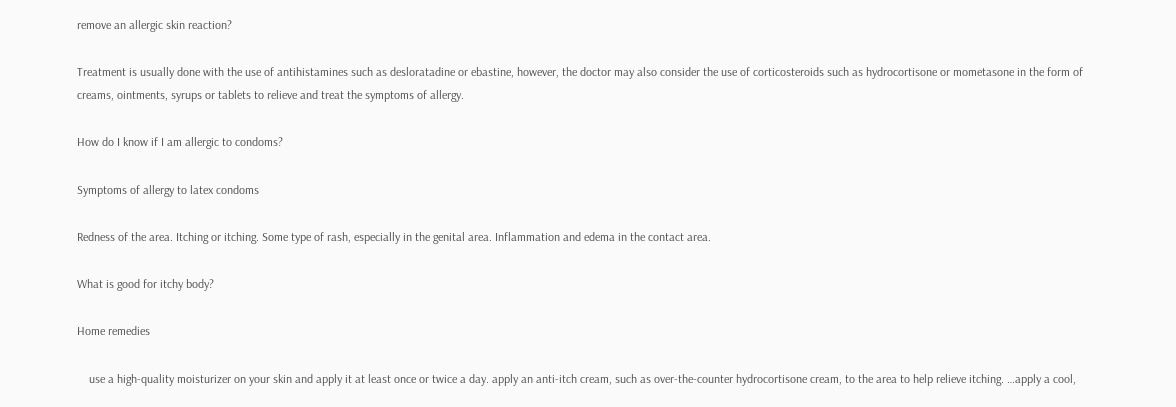remove an allergic skin reaction?

Treatment is usually done with the use of antihistamines such as desloratadine or ebastine, however, the doctor may also consider the use of corticosteroids such as hydrocortisone or mometasone in the form of creams, ointments, syrups or tablets to relieve and treat the symptoms of allergy.

How do I know if I am allergic to condoms?

Symptoms of allergy to latex condoms

Redness of the area. Itching or itching. Some type of rash, especially in the genital area. Inflammation and edema in the contact area.

What is good for itchy body?

Home remedies

    use a high-quality moisturizer on your skin and apply it at least once or twice a day. apply an anti-itch cream, such as over-the-counter hydrocortisone cream, to the area to help relieve itching. …apply a cool,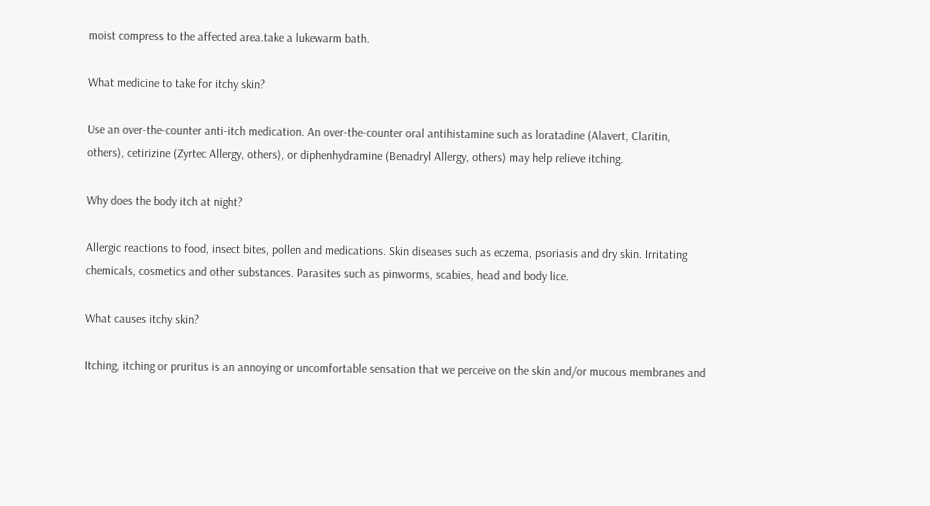moist compress to the affected area.take a lukewarm bath.

What medicine to take for itchy skin?

Use an over-the-counter anti-itch medication. An over-the-counter oral antihistamine such as loratadine (Alavert, Claritin, others), cetirizine (Zyrtec Allergy, others), or diphenhydramine (Benadryl Allergy, others) may help relieve itching.

Why does the body itch at night?

Allergic reactions to food, insect bites, pollen and medications. Skin diseases such as eczema, psoriasis and dry skin. Irritating chemicals, cosmetics and other substances. Parasites such as pinworms, scabies, head and body lice.

What causes itchy skin?

Itching, itching or pruritus is an annoying or uncomfortable sensation that we perceive on the skin and/or mucous membranes and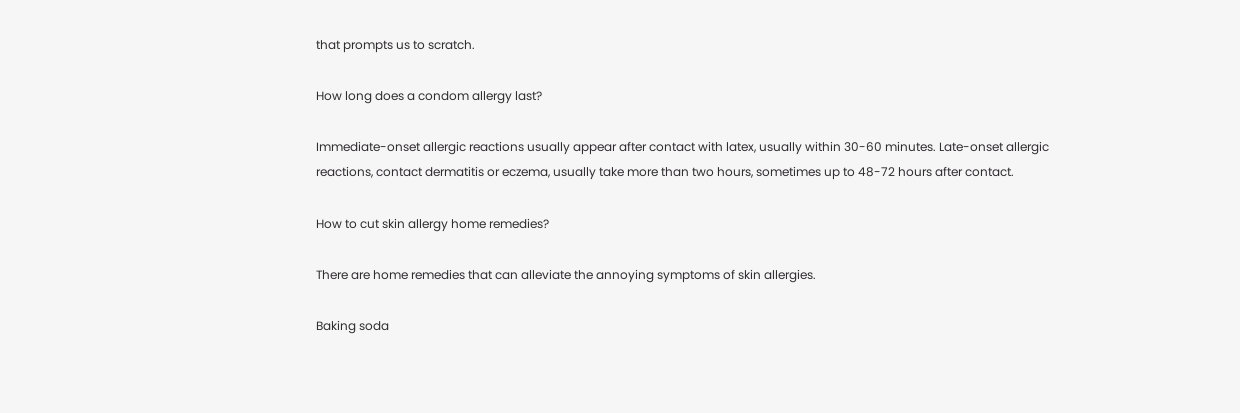that prompts us to scratch.

How long does a condom allergy last?

Immediate-onset allergic reactions usually appear after contact with latex, usually within 30-60 minutes. Late-onset allergic reactions, contact dermatitis or eczema, usually take more than two hours, sometimes up to 48-72 hours after contact.

How to cut skin allergy home remedies?

There are home remedies that can alleviate the annoying symptoms of skin allergies.

Baking soda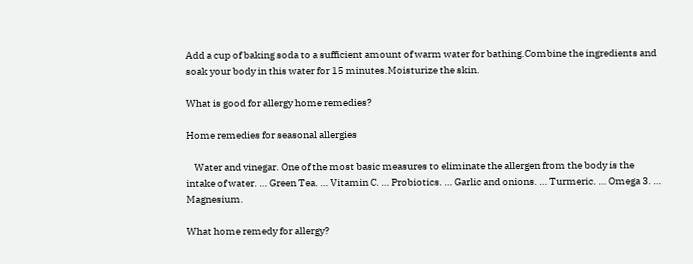Add a cup of baking soda to a sufficient amount of warm water for bathing.Combine the ingredients and soak your body in this water for 15 minutes.Moisturize the skin.

What is good for allergy home remedies?

Home remedies for seasonal allergies

    Water and vinegar. One of the most basic measures to eliminate the allergen from the body is the intake of water. … Green Tea. … Vitamin C. … Probiotics. … Garlic and onions. … Turmeric. … Omega 3. … Magnesium.

What home remedy for allergy?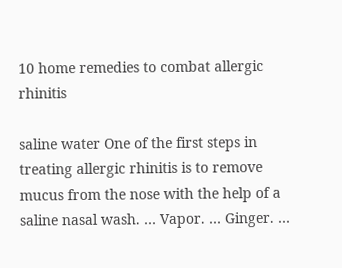10 home remedies to combat allergic rhinitis

saline water One of the first steps in treating allergic rhinitis is to remove mucus from the nose with the help of a saline nasal wash. … Vapor. … Ginger. …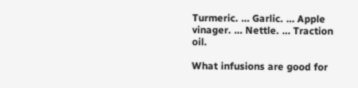Turmeric. … Garlic. … Apple vinager. … Nettle. … Traction oil.

What infusions are good for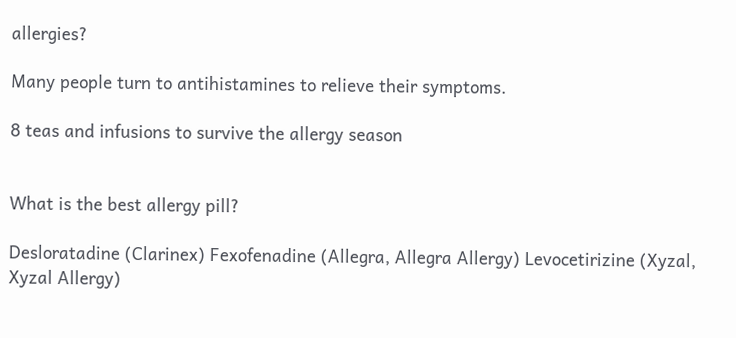allergies?

Many people turn to antihistamines to relieve their symptoms.

8 teas and infusions to survive the allergy season


What is the best allergy pill?

Desloratadine (Clarinex) Fexofenadine (Allegra, Allegra Allergy) Levocetirizine (Xyzal, Xyzal Allergy)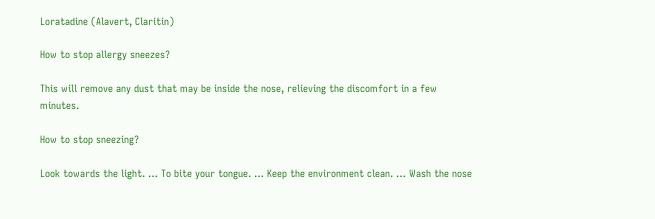Loratadine (Alavert, Claritin)

How to stop allergy sneezes?

This will remove any dust that may be inside the nose, relieving the discomfort in a few minutes.

How to stop sneezing?

Look towards the light. … To bite your tongue. … Keep the environment clean. … Wash the nose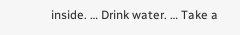inside. … Drink water. … Take a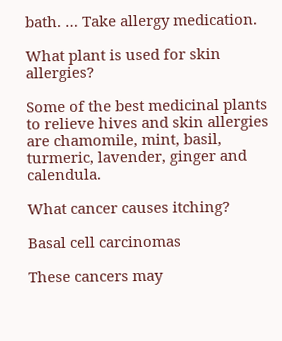bath. … Take allergy medication.

What plant is used for skin allergies?

Some of the best medicinal plants to relieve hives and skin allergies are chamomile, mint, basil, turmeric, lavender, ginger and calendula.

What cancer causes itching?

Basal cell carcinomas

These cancers may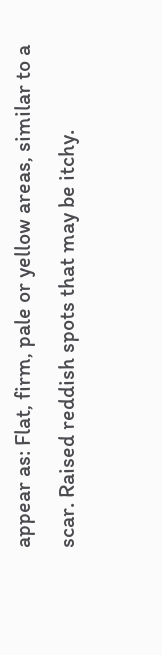appear as: Flat, firm, pale or yellow areas, similar to a scar. Raised reddish spots that may be itchy.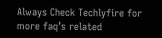Always Check Techlyfire for more faq’s related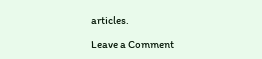articles.

Leave a Comment